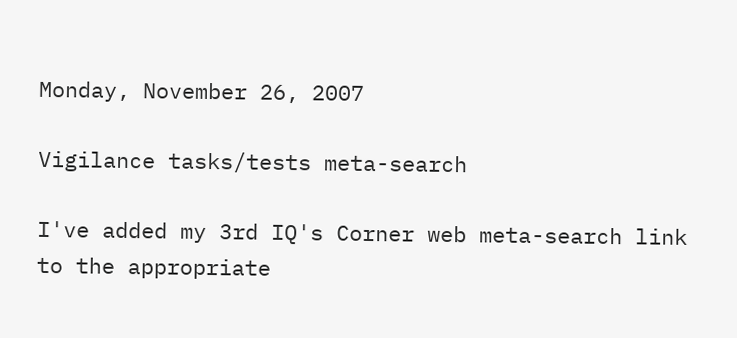Monday, November 26, 2007

Vigilance tasks/tests meta-search

I've added my 3rd IQ's Corner web meta-search link to the appropriate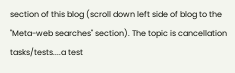section of this blog (scroll down left side of blog to the "Meta-web searches" section). The topic is cancellation tasks/tests....a test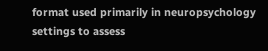format used primarily in neuropsychology settings to assess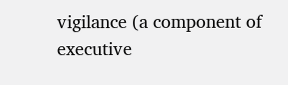vigilance (a component of executive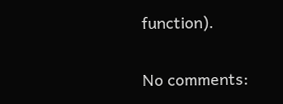function).

No comments: